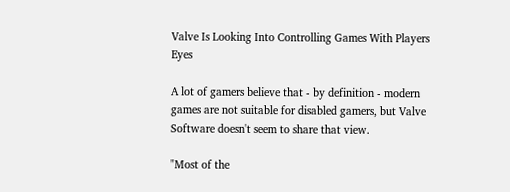Valve Is Looking Into Controlling Games With Players Eyes

A lot of gamers believe that - by definition - modern games are not suitable for disabled gamers, but Valve Software doesn't seem to share that view.

"Most of the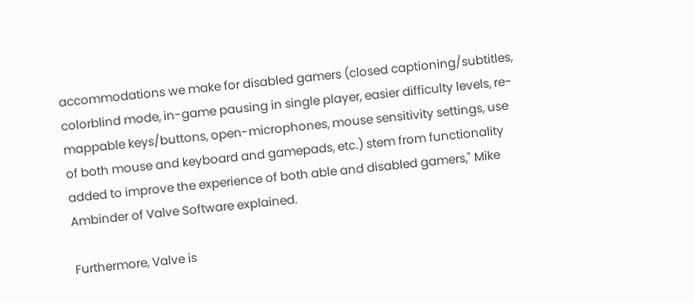accommodations we make for disabled gamers (closed captioning/subtitles, colorblind mode, in-game pausing in single player, easier difficulty levels, re-mappable keys/buttons, open-microphones, mouse sensitivity settings, use of both mouse and keyboard and gamepads, etc.) stem from functionality added to improve the experience of both able and disabled gamers," Mike Ambinder of Valve Software explained.

Furthermore, Valve is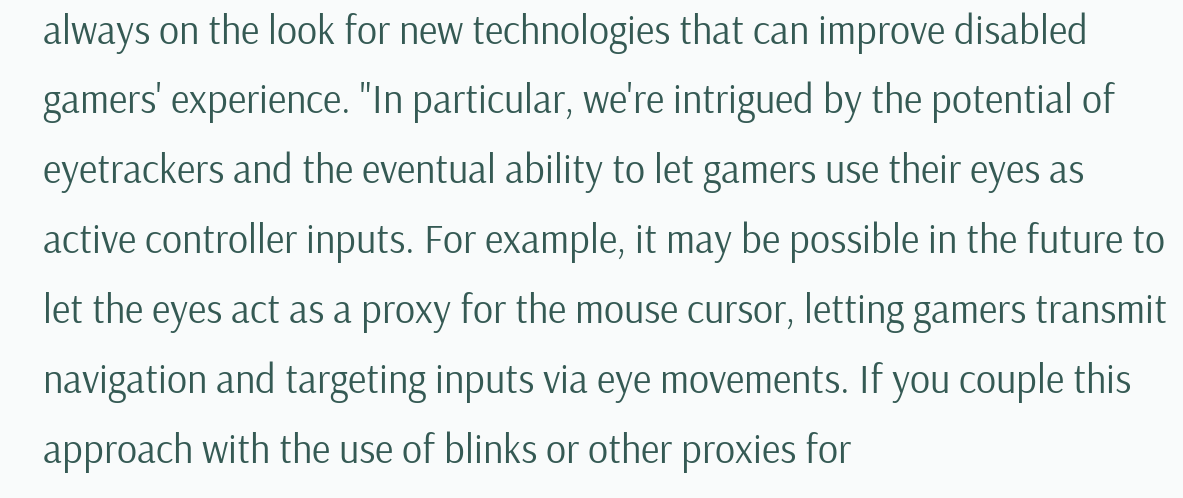always on the look for new technologies that can improve disabled gamers' experience. "In particular, we're intrigued by the potential of eyetrackers and the eventual ability to let gamers use their eyes as active controller inputs. For example, it may be possible in the future to let the eyes act as a proxy for the mouse cursor, letting gamers transmit navigation and targeting inputs via eye movements. If you couple this approach with the use of blinks or other proxies for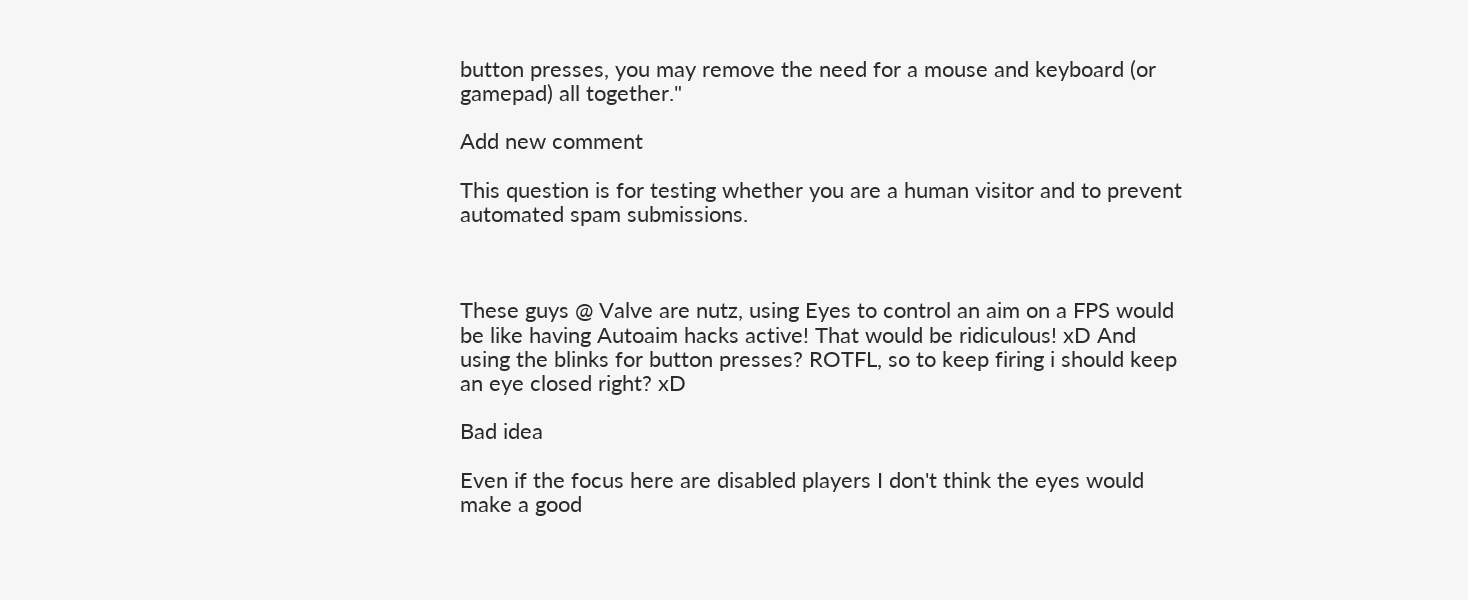button presses, you may remove the need for a mouse and keyboard (or gamepad) all together."

Add new comment

This question is for testing whether you are a human visitor and to prevent automated spam submissions.



These guys @ Valve are nutz, using Eyes to control an aim on a FPS would be like having Autoaim hacks active! That would be ridiculous! xD And using the blinks for button presses? ROTFL, so to keep firing i should keep an eye closed right? xD

Bad idea

Even if the focus here are disabled players I don't think the eyes would make a good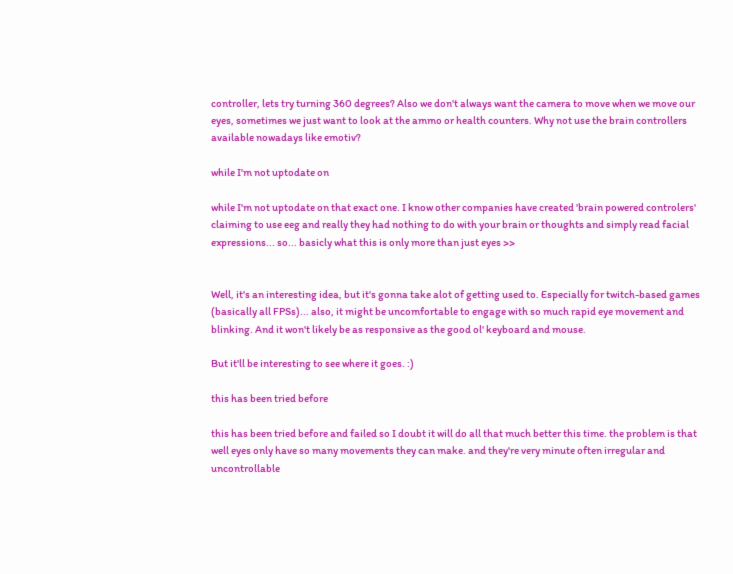controller, lets try turning 360 degrees? Also we don't always want the camera to move when we move our eyes, sometimes we just want to look at the ammo or health counters. Why not use the brain controllers available nowadays like emotiv?

while I'm not uptodate on

while I'm not uptodate on that exact one. I know other companies have created 'brain powered controlers' claiming to use eeg and really they had nothing to do with your brain or thoughts and simply read facial expressions... so... basicly what this is only more than just eyes >>


Well, it's an interesting idea, but it's gonna take alot of getting used to. Especially for twitch-based games (basically all FPSs)... also, it might be uncomfortable to engage with so much rapid eye movement and blinking. And it won't likely be as responsive as the good ol' keyboard and mouse.

But it'll be interesting to see where it goes. :)

this has been tried before

this has been tried before and failed so I doubt it will do all that much better this time. the problem is that well eyes only have so many movements they can make. and they're very minute often irregular and uncontrollable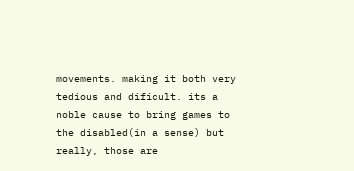movements. making it both very tedious and dificult. its a noble cause to bring games to the disabled(in a sense) but really, those are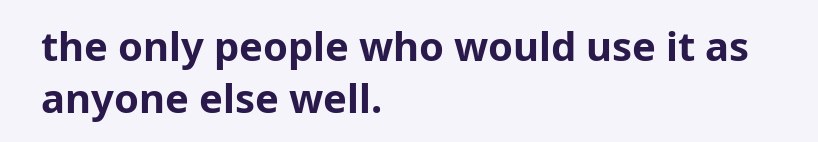the only people who would use it as anyone else well.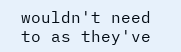wouldn't need to as they've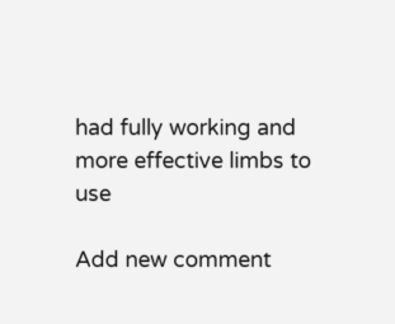had fully working and more effective limbs to use

Add new comment